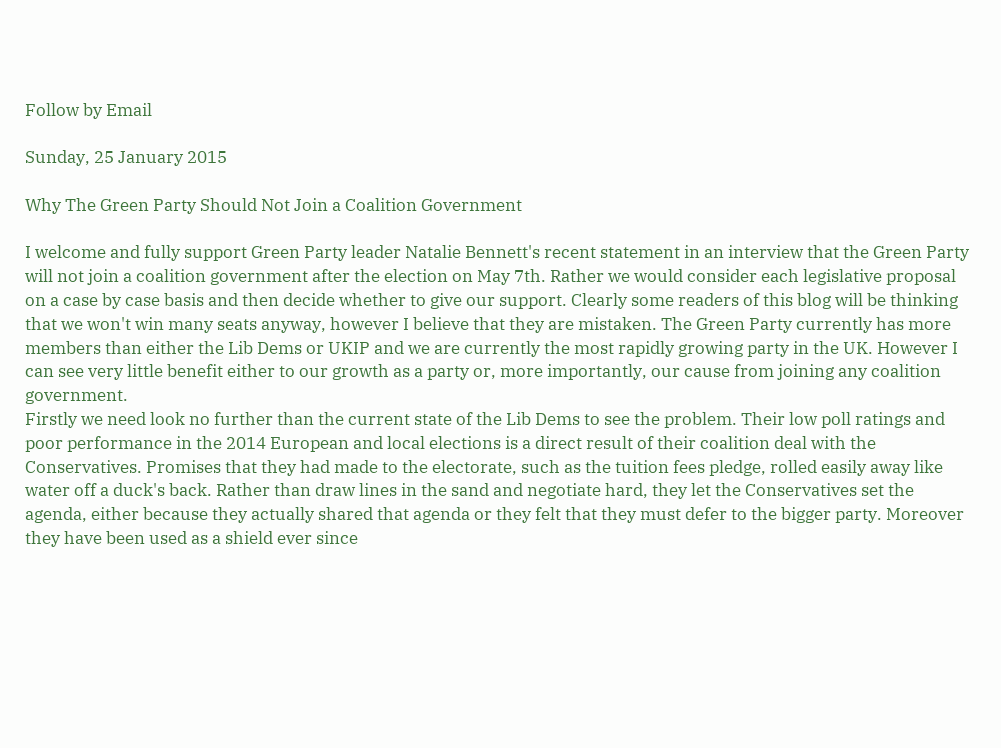Follow by Email

Sunday, 25 January 2015

Why The Green Party Should Not Join a Coalition Government

I welcome and fully support Green Party leader Natalie Bennett's recent statement in an interview that the Green Party will not join a coalition government after the election on May 7th. Rather we would consider each legislative proposal on a case by case basis and then decide whether to give our support. Clearly some readers of this blog will be thinking that we won't win many seats anyway, however I believe that they are mistaken. The Green Party currently has more members than either the Lib Dems or UKIP and we are currently the most rapidly growing party in the UK. However I can see very little benefit either to our growth as a party or, more importantly, our cause from joining any coalition government.
Firstly we need look no further than the current state of the Lib Dems to see the problem. Their low poll ratings and poor performance in the 2014 European and local elections is a direct result of their coalition deal with the Conservatives. Promises that they had made to the electorate, such as the tuition fees pledge, rolled easily away like water off a duck's back. Rather than draw lines in the sand and negotiate hard, they let the Conservatives set the agenda, either because they actually shared that agenda or they felt that they must defer to the bigger party. Moreover they have been used as a shield ever since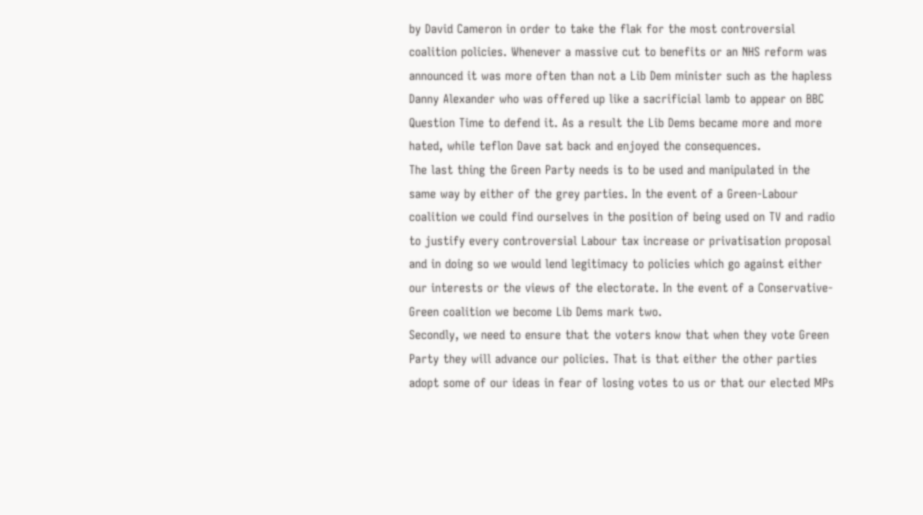by David Cameron in order to take the flak for the most controversial coalition policies. Whenever a massive cut to benefits or an NHS reform was announced it was more often than not a Lib Dem minister such as the hapless Danny Alexander who was offered up like a sacrificial lamb to appear on BBC Question Time to defend it. As a result the Lib Dems became more and more hated, while teflon Dave sat back and enjoyed the consequences.
The last thing the Green Party needs is to be used and manipulated in the same way by either of the grey parties. In the event of a Green-Labour coalition we could find ourselves in the position of being used on TV and radio to justify every controversial Labour tax increase or privatisation proposal and in doing so we would lend legitimacy to policies which go against either our interests or the views of the electorate. In the event of a Conservative-Green coalition we become Lib Dems mark two.
Secondly, we need to ensure that the voters know that when they vote Green Party they will advance our policies. That is that either the other parties adopt some of our ideas in fear of losing votes to us or that our elected MPs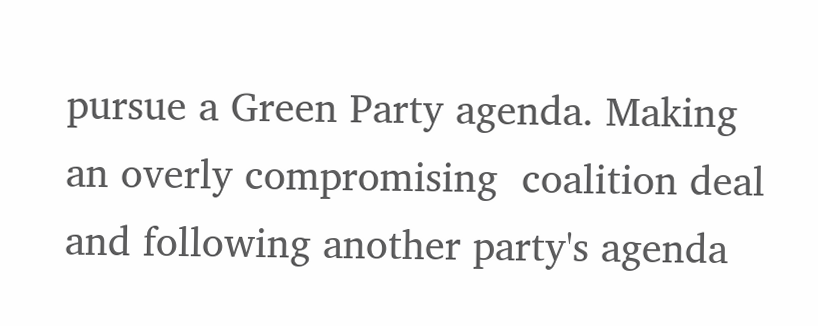pursue a Green Party agenda. Making an overly compromising  coalition deal and following another party's agenda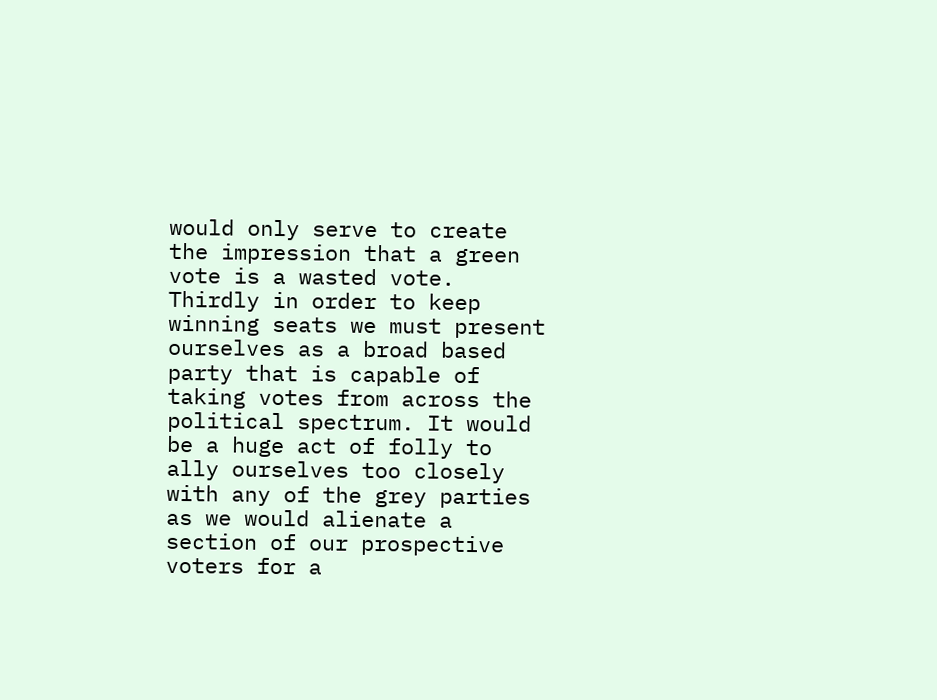would only serve to create the impression that a green vote is a wasted vote.
Thirdly in order to keep winning seats we must present ourselves as a broad based party that is capable of taking votes from across the political spectrum. It would be a huge act of folly to ally ourselves too closely with any of the grey parties as we would alienate a section of our prospective voters for a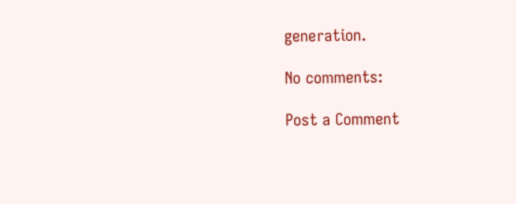generation.

No comments:

Post a Comment